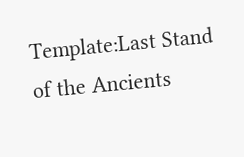Template:Last Stand of the Ancients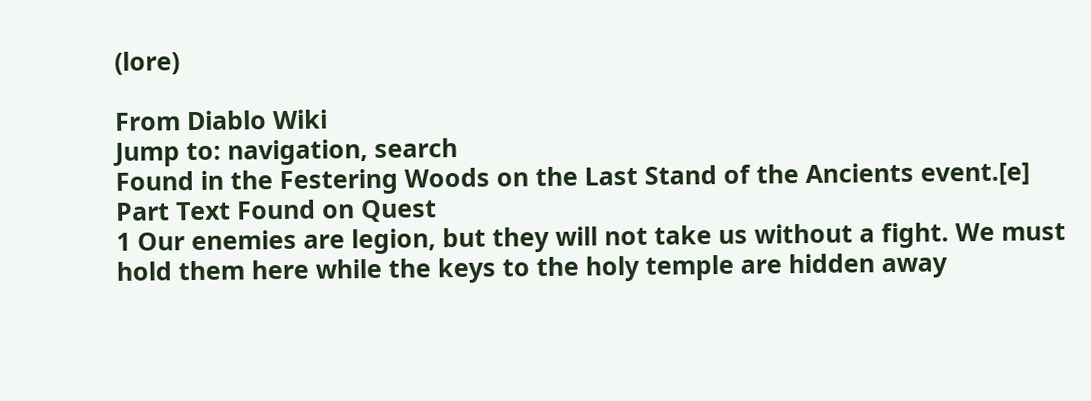(lore)

From Diablo Wiki
Jump to: navigation, search
Found in the Festering Woods on the Last Stand of the Ancients event.[e]
Part Text Found on Quest
1 Our enemies are legion, but they will not take us without a fight. We must hold them here while the keys to the holy temple are hidden away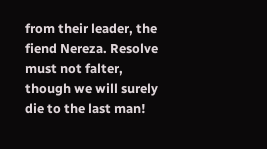from their leader, the fiend Nereza. Resolve must not falter, though we will surely die to the last man!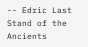-- Edric Last Stand of the Ancients